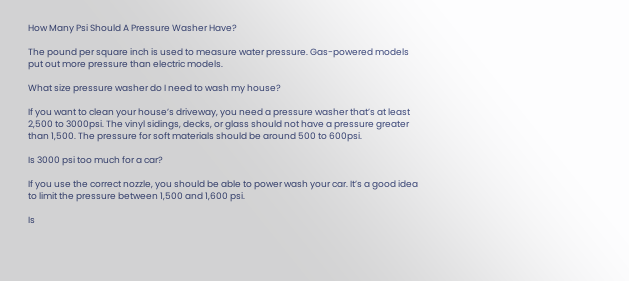How Many Psi Should A Pressure Washer Have?

The pound per square inch is used to measure water pressure. Gas-powered models put out more pressure than electric models.

What size pressure washer do I need to wash my house?

If you want to clean your house’s driveway, you need a pressure washer that’s at least 2,500 to 3000psi. The vinyl sidings, decks, or glass should not have a pressure greater than 1,500. The pressure for soft materials should be around 500 to 600psi.

Is 3000 psi too much for a car?

If you use the correct nozzle, you should be able to power wash your car. It’s a good idea to limit the pressure between 1,500 and 1,600 psi.

Is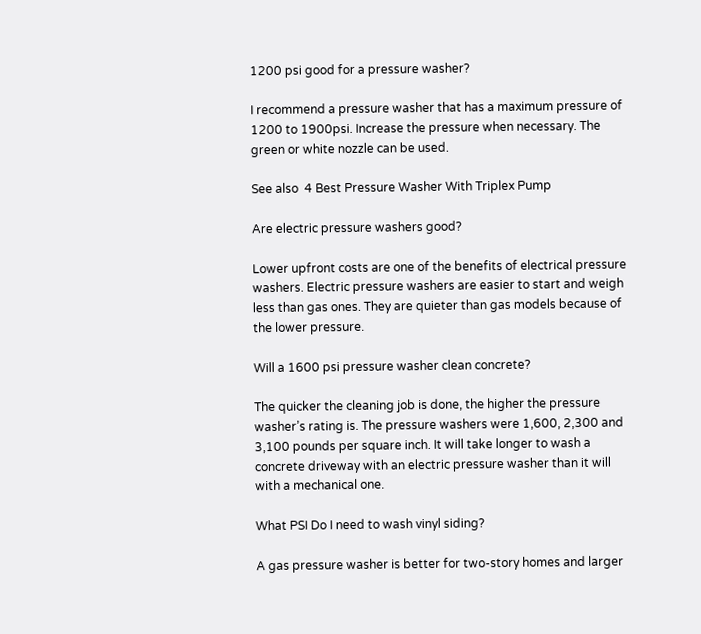1200 psi good for a pressure washer?

I recommend a pressure washer that has a maximum pressure of 1200 to 1900psi. Increase the pressure when necessary. The green or white nozzle can be used.

See also  4 Best Pressure Washer With Triplex Pump

Are electric pressure washers good?

Lower upfront costs are one of the benefits of electrical pressure washers. Electric pressure washers are easier to start and weigh less than gas ones. They are quieter than gas models because of the lower pressure.

Will a 1600 psi pressure washer clean concrete?

The quicker the cleaning job is done, the higher the pressure washer’s rating is. The pressure washers were 1,600, 2,300 and 3,100 pounds per square inch. It will take longer to wash a concrete driveway with an electric pressure washer than it will with a mechanical one.

What PSI Do I need to wash vinyl siding?

A gas pressure washer is better for two-story homes and larger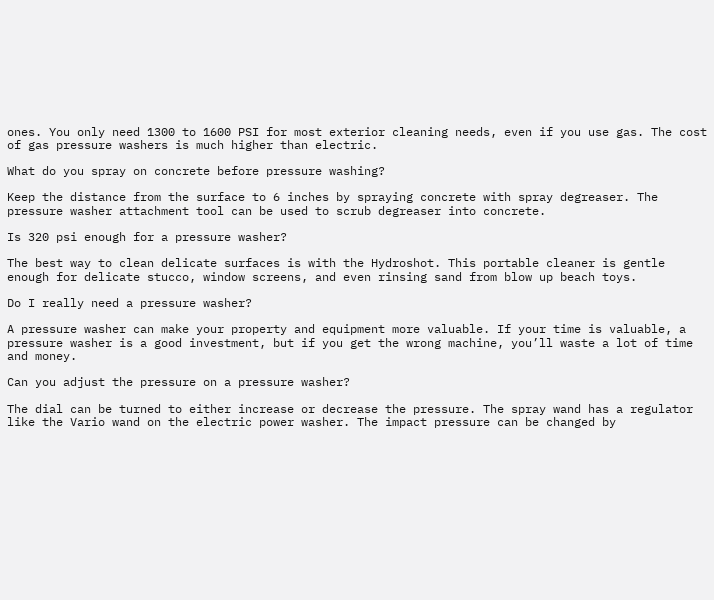ones. You only need 1300 to 1600 PSI for most exterior cleaning needs, even if you use gas. The cost of gas pressure washers is much higher than electric.

What do you spray on concrete before pressure washing?

Keep the distance from the surface to 6 inches by spraying concrete with spray degreaser. The pressure washer attachment tool can be used to scrub degreaser into concrete.

Is 320 psi enough for a pressure washer?

The best way to clean delicate surfaces is with the Hydroshot. This portable cleaner is gentle enough for delicate stucco, window screens, and even rinsing sand from blow up beach toys.

Do I really need a pressure washer?

A pressure washer can make your property and equipment more valuable. If your time is valuable, a pressure washer is a good investment, but if you get the wrong machine, you’ll waste a lot of time and money.

Can you adjust the pressure on a pressure washer?

The dial can be turned to either increase or decrease the pressure. The spray wand has a regulator like the Vario wand on the electric power washer. The impact pressure can be changed by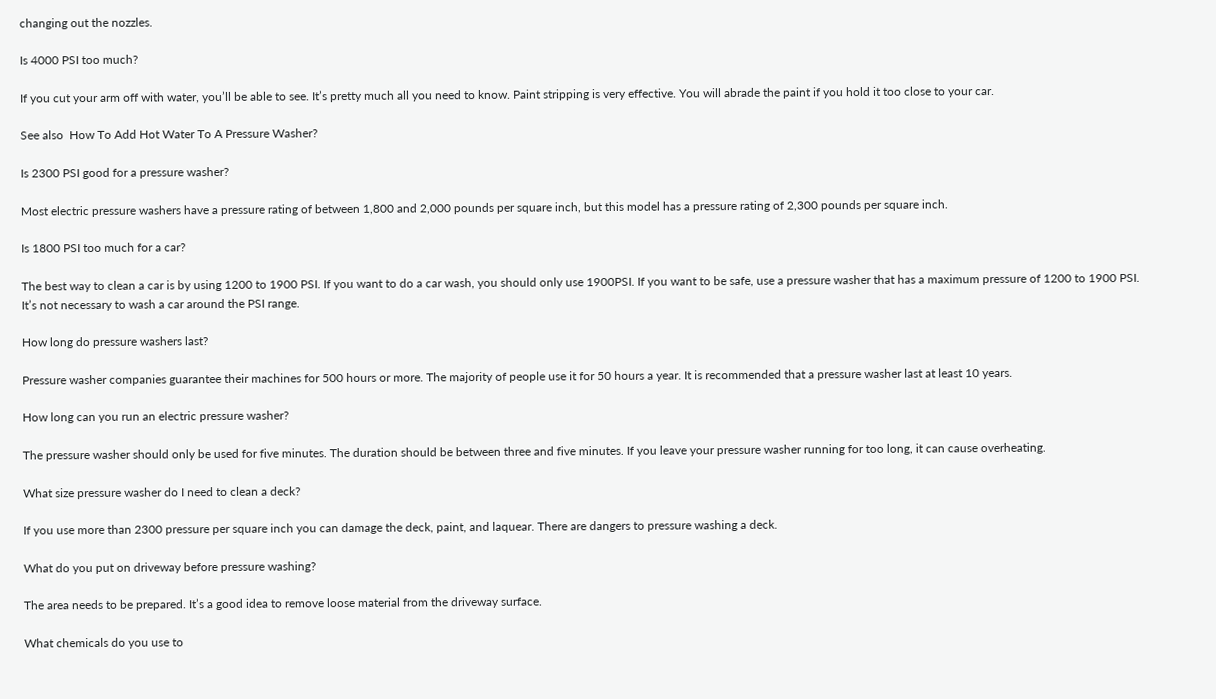changing out the nozzles.

Is 4000 PSI too much?

If you cut your arm off with water, you’ll be able to see. It’s pretty much all you need to know. Paint stripping is very effective. You will abrade the paint if you hold it too close to your car.

See also  How To Add Hot Water To A Pressure Washer?

Is 2300 PSI good for a pressure washer?

Most electric pressure washers have a pressure rating of between 1,800 and 2,000 pounds per square inch, but this model has a pressure rating of 2,300 pounds per square inch.

Is 1800 PSI too much for a car?

The best way to clean a car is by using 1200 to 1900 PSI. If you want to do a car wash, you should only use 1900PSI. If you want to be safe, use a pressure washer that has a maximum pressure of 1200 to 1900 PSI. It’s not necessary to wash a car around the PSI range.

How long do pressure washers last?

Pressure washer companies guarantee their machines for 500 hours or more. The majority of people use it for 50 hours a year. It is recommended that a pressure washer last at least 10 years.

How long can you run an electric pressure washer?

The pressure washer should only be used for five minutes. The duration should be between three and five minutes. If you leave your pressure washer running for too long, it can cause overheating.

What size pressure washer do I need to clean a deck?

If you use more than 2300 pressure per square inch you can damage the deck, paint, and laquear. There are dangers to pressure washing a deck.

What do you put on driveway before pressure washing?

The area needs to be prepared. It’s a good idea to remove loose material from the driveway surface.

What chemicals do you use to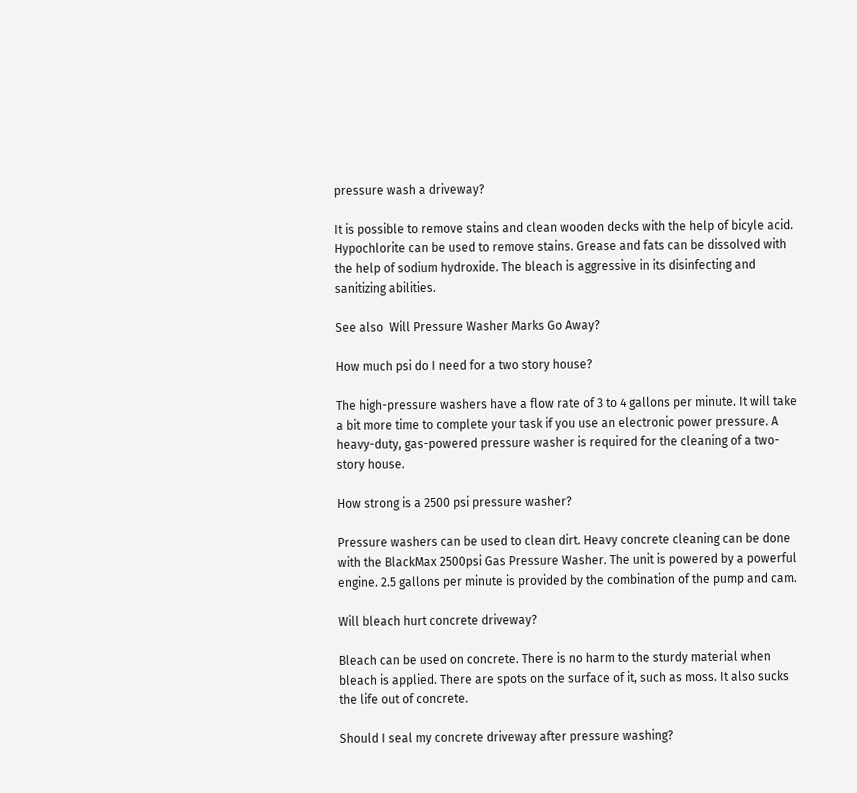pressure wash a driveway?

It is possible to remove stains and clean wooden decks with the help of bicyle acid. Hypochlorite can be used to remove stains. Grease and fats can be dissolved with the help of sodium hydroxide. The bleach is aggressive in its disinfecting and sanitizing abilities.

See also  Will Pressure Washer Marks Go Away?

How much psi do I need for a two story house?

The high-pressure washers have a flow rate of 3 to 4 gallons per minute. It will take a bit more time to complete your task if you use an electronic power pressure. A heavy-duty, gas-powered pressure washer is required for the cleaning of a two-story house.

How strong is a 2500 psi pressure washer?

Pressure washers can be used to clean dirt. Heavy concrete cleaning can be done with the BlackMax 2500psi Gas Pressure Washer. The unit is powered by a powerful engine. 2.5 gallons per minute is provided by the combination of the pump and cam.

Will bleach hurt concrete driveway?

Bleach can be used on concrete. There is no harm to the sturdy material when bleach is applied. There are spots on the surface of it, such as moss. It also sucks the life out of concrete.

Should I seal my concrete driveway after pressure washing?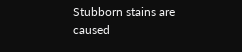Stubborn stains are caused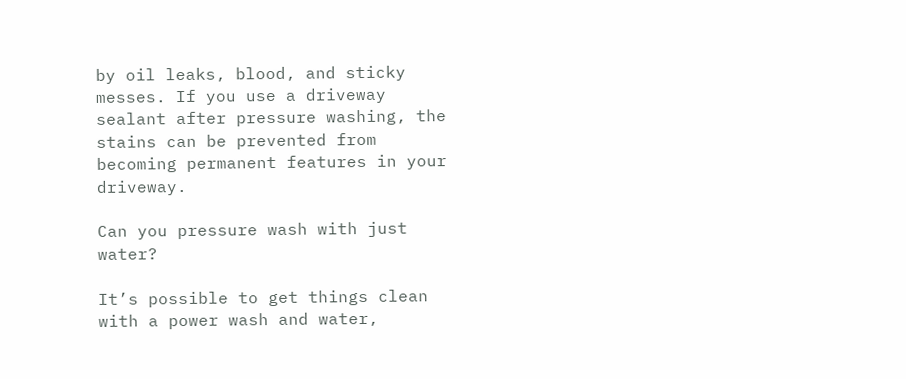by oil leaks, blood, and sticky messes. If you use a driveway sealant after pressure washing, the stains can be prevented from becoming permanent features in your driveway.

Can you pressure wash with just water?

It’s possible to get things clean with a power wash and water,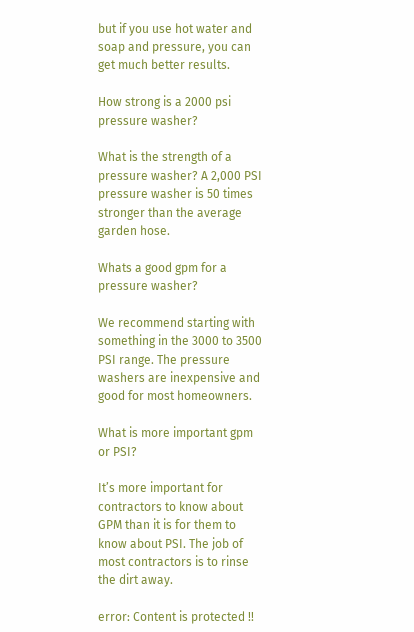but if you use hot water and soap and pressure, you can get much better results.

How strong is a 2000 psi pressure washer?

What is the strength of a pressure washer? A 2,000 PSI pressure washer is 50 times stronger than the average garden hose.

Whats a good gpm for a pressure washer?

We recommend starting with something in the 3000 to 3500 PSI range. The pressure washers are inexpensive and good for most homeowners.

What is more important gpm or PSI?

It’s more important for contractors to know about GPM than it is for them to know about PSI. The job of most contractors is to rinse the dirt away.

error: Content is protected !!